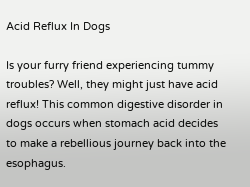Acid Reflux In Dogs

Is your furry friend experiencing tummy troubles? Well, they might just have acid reflux! This common digestive disorder in dogs occurs when stomach acid decides to make a rebellious journey back into the esophagus.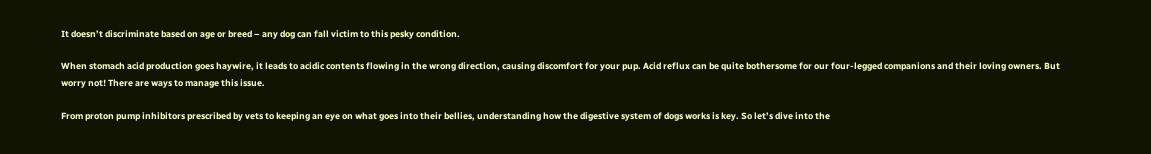It doesn’t discriminate based on age or breed – any dog can fall victim to this pesky condition.

When stomach acid production goes haywire, it leads to acidic contents flowing in the wrong direction, causing discomfort for your pup. Acid reflux can be quite bothersome for our four-legged companions and their loving owners. But worry not! There are ways to manage this issue.

From proton pump inhibitors prescribed by vets to keeping an eye on what goes into their bellies, understanding how the digestive system of dogs works is key. So let’s dive into the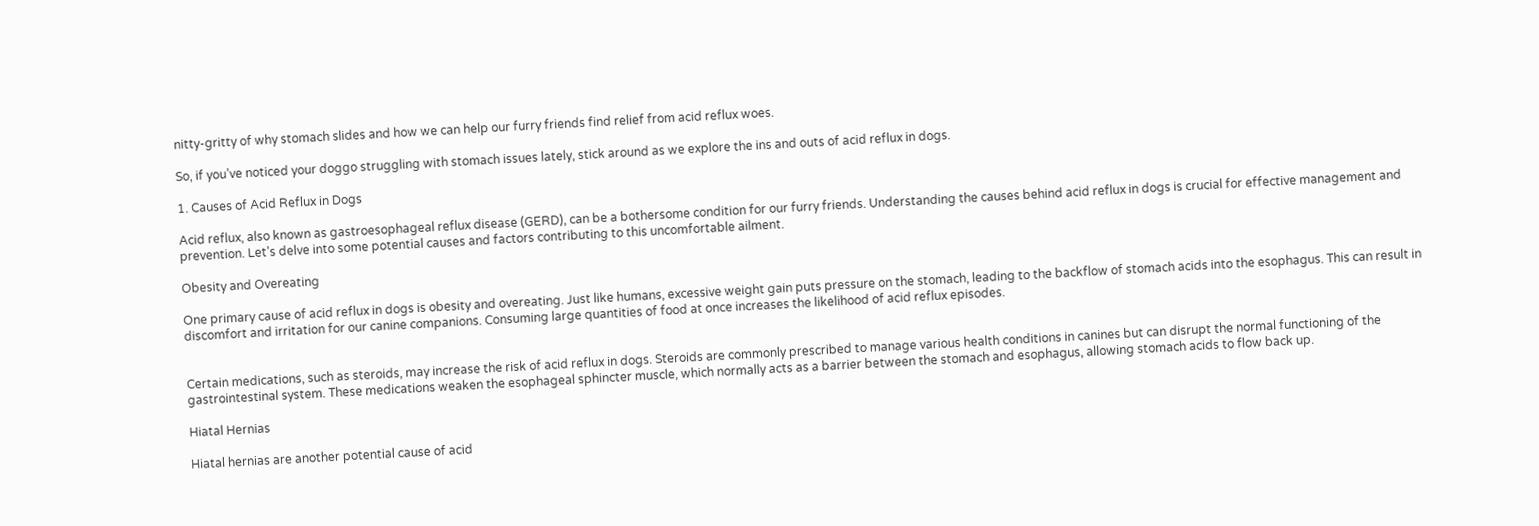nitty-gritty of why stomach slides and how we can help our furry friends find relief from acid reflux woes.

So, if you’ve noticed your doggo struggling with stomach issues lately, stick around as we explore the ins and outs of acid reflux in dogs.

1. Causes of Acid Reflux in Dogs

Acid reflux, also known as gastroesophageal reflux disease (GERD), can be a bothersome condition for our furry friends. Understanding the causes behind acid reflux in dogs is crucial for effective management and prevention. Let’s delve into some potential causes and factors contributing to this uncomfortable ailment.

Obesity and Overeating

One primary cause of acid reflux in dogs is obesity and overeating. Just like humans, excessive weight gain puts pressure on the stomach, leading to the backflow of stomach acids into the esophagus. This can result in discomfort and irritation for our canine companions. Consuming large quantities of food at once increases the likelihood of acid reflux episodes.


Certain medications, such as steroids, may increase the risk of acid reflux in dogs. Steroids are commonly prescribed to manage various health conditions in canines but can disrupt the normal functioning of the gastrointestinal system. These medications weaken the esophageal sphincter muscle, which normally acts as a barrier between the stomach and esophagus, allowing stomach acids to flow back up.

Hiatal Hernias

Hiatal hernias are another potential cause of acid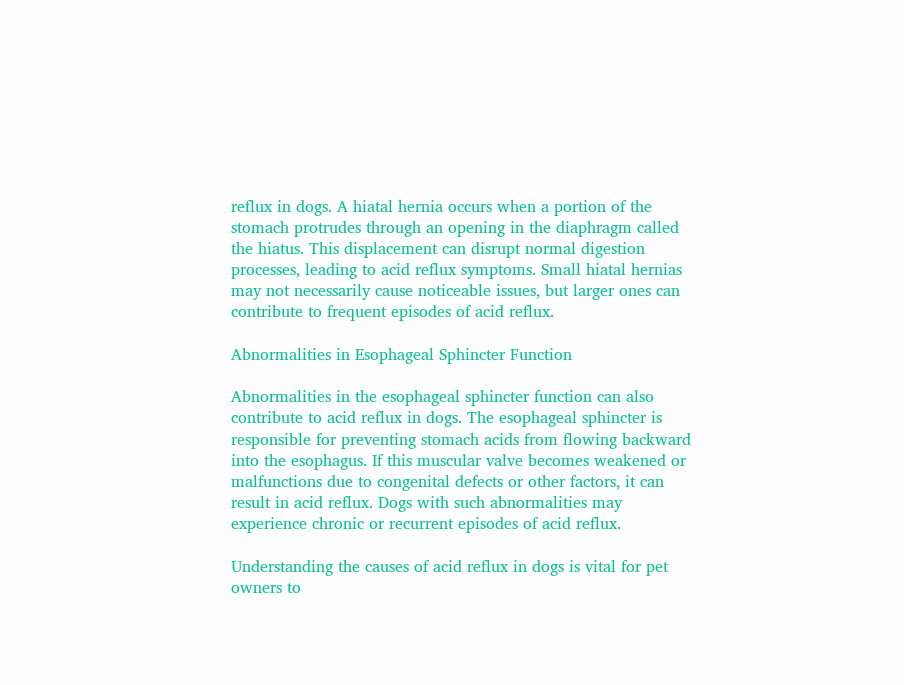reflux in dogs. A hiatal hernia occurs when a portion of the stomach protrudes through an opening in the diaphragm called the hiatus. This displacement can disrupt normal digestion processes, leading to acid reflux symptoms. Small hiatal hernias may not necessarily cause noticeable issues, but larger ones can contribute to frequent episodes of acid reflux.

Abnormalities in Esophageal Sphincter Function

Abnormalities in the esophageal sphincter function can also contribute to acid reflux in dogs. The esophageal sphincter is responsible for preventing stomach acids from flowing backward into the esophagus. If this muscular valve becomes weakened or malfunctions due to congenital defects or other factors, it can result in acid reflux. Dogs with such abnormalities may experience chronic or recurrent episodes of acid reflux.

Understanding the causes of acid reflux in dogs is vital for pet owners to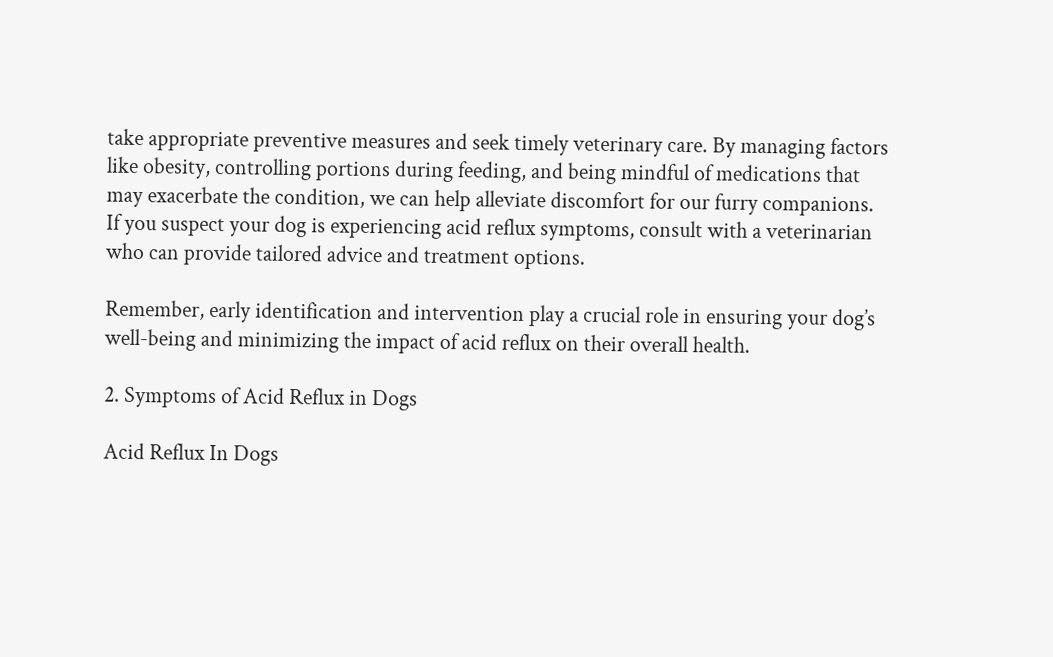take appropriate preventive measures and seek timely veterinary care. By managing factors like obesity, controlling portions during feeding, and being mindful of medications that may exacerbate the condition, we can help alleviate discomfort for our furry companions. If you suspect your dog is experiencing acid reflux symptoms, consult with a veterinarian who can provide tailored advice and treatment options.

Remember, early identification and intervention play a crucial role in ensuring your dog’s well-being and minimizing the impact of acid reflux on their overall health.

2. Symptoms of Acid Reflux in Dogs

Acid Reflux In Dogs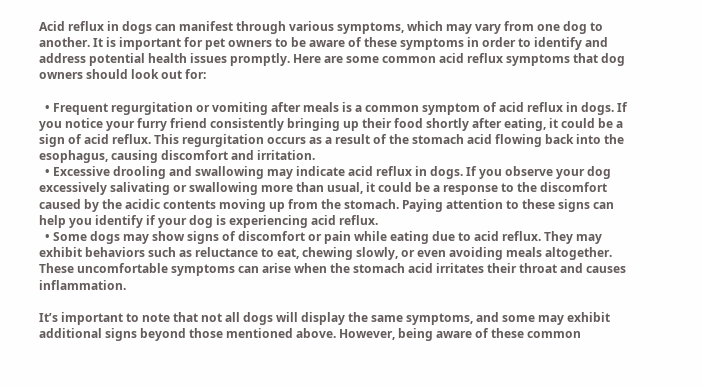Acid reflux in dogs can manifest through various symptoms, which may vary from one dog to another. It is important for pet owners to be aware of these symptoms in order to identify and address potential health issues promptly. Here are some common acid reflux symptoms that dog owners should look out for:

  • Frequent regurgitation or vomiting after meals is a common symptom of acid reflux in dogs. If you notice your furry friend consistently bringing up their food shortly after eating, it could be a sign of acid reflux. This regurgitation occurs as a result of the stomach acid flowing back into the esophagus, causing discomfort and irritation.
  • Excessive drooling and swallowing may indicate acid reflux in dogs. If you observe your dog excessively salivating or swallowing more than usual, it could be a response to the discomfort caused by the acidic contents moving up from the stomach. Paying attention to these signs can help you identify if your dog is experiencing acid reflux.
  • Some dogs may show signs of discomfort or pain while eating due to acid reflux. They may exhibit behaviors such as reluctance to eat, chewing slowly, or even avoiding meals altogether. These uncomfortable symptoms can arise when the stomach acid irritates their throat and causes inflammation.

It’s important to note that not all dogs will display the same symptoms, and some may exhibit additional signs beyond those mentioned above. However, being aware of these common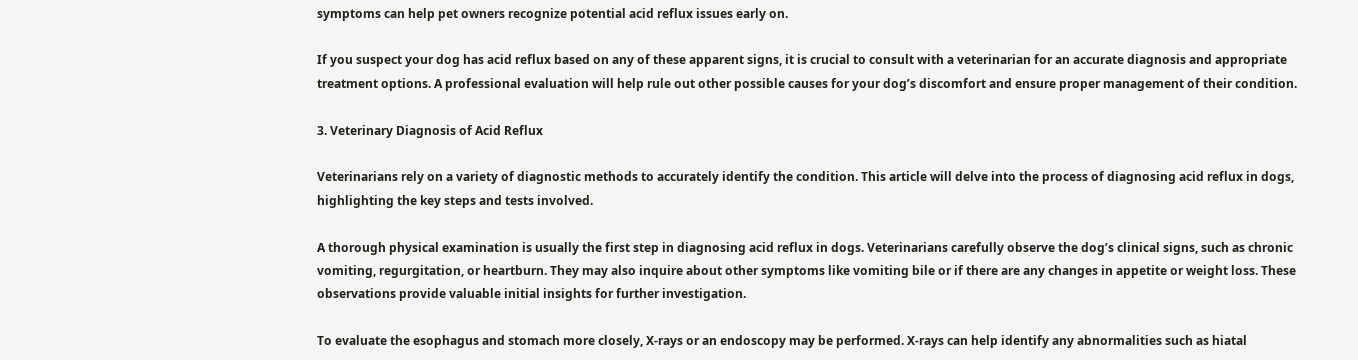symptoms can help pet owners recognize potential acid reflux issues early on.

If you suspect your dog has acid reflux based on any of these apparent signs, it is crucial to consult with a veterinarian for an accurate diagnosis and appropriate treatment options. A professional evaluation will help rule out other possible causes for your dog’s discomfort and ensure proper management of their condition.

3. Veterinary Diagnosis of Acid Reflux

Veterinarians rely on a variety of diagnostic methods to accurately identify the condition. This article will delve into the process of diagnosing acid reflux in dogs, highlighting the key steps and tests involved.

A thorough physical examination is usually the first step in diagnosing acid reflux in dogs. Veterinarians carefully observe the dog’s clinical signs, such as chronic vomiting, regurgitation, or heartburn. They may also inquire about other symptoms like vomiting bile or if there are any changes in appetite or weight loss. These observations provide valuable initial insights for further investigation.

To evaluate the esophagus and stomach more closely, X-rays or an endoscopy may be performed. X-rays can help identify any abnormalities such as hiatal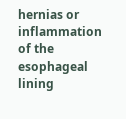hernias or inflammation of the esophageal lining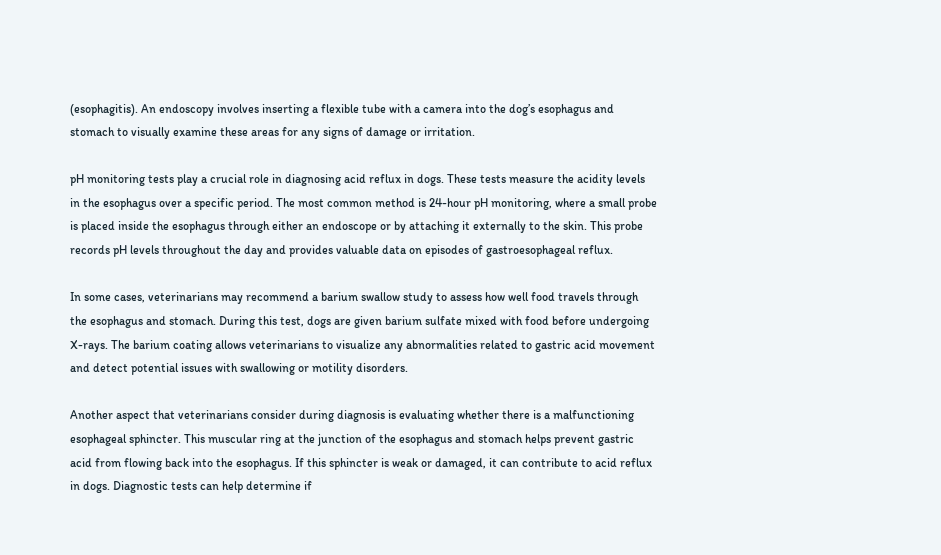(esophagitis). An endoscopy involves inserting a flexible tube with a camera into the dog’s esophagus and stomach to visually examine these areas for any signs of damage or irritation.

pH monitoring tests play a crucial role in diagnosing acid reflux in dogs. These tests measure the acidity levels in the esophagus over a specific period. The most common method is 24-hour pH monitoring, where a small probe is placed inside the esophagus through either an endoscope or by attaching it externally to the skin. This probe records pH levels throughout the day and provides valuable data on episodes of gastroesophageal reflux.

In some cases, veterinarians may recommend a barium swallow study to assess how well food travels through the esophagus and stomach. During this test, dogs are given barium sulfate mixed with food before undergoing X-rays. The barium coating allows veterinarians to visualize any abnormalities related to gastric acid movement and detect potential issues with swallowing or motility disorders.

Another aspect that veterinarians consider during diagnosis is evaluating whether there is a malfunctioning esophageal sphincter. This muscular ring at the junction of the esophagus and stomach helps prevent gastric acid from flowing back into the esophagus. If this sphincter is weak or damaged, it can contribute to acid reflux in dogs. Diagnostic tests can help determine if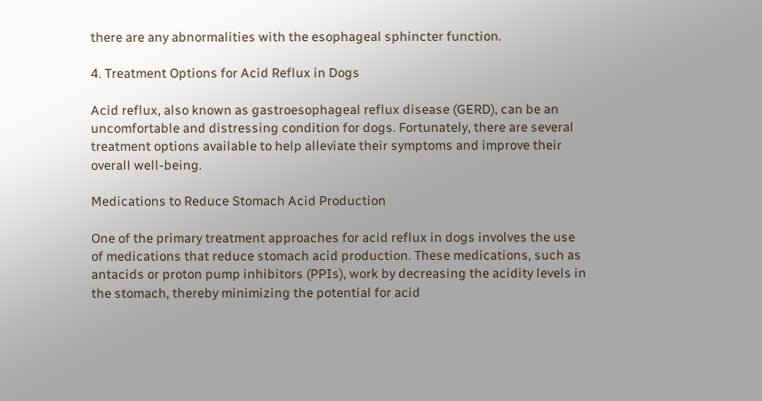there are any abnormalities with the esophageal sphincter function.

4. Treatment Options for Acid Reflux in Dogs

Acid reflux, also known as gastroesophageal reflux disease (GERD), can be an uncomfortable and distressing condition for dogs. Fortunately, there are several treatment options available to help alleviate their symptoms and improve their overall well-being.

Medications to Reduce Stomach Acid Production

One of the primary treatment approaches for acid reflux in dogs involves the use of medications that reduce stomach acid production. These medications, such as antacids or proton pump inhibitors (PPIs), work by decreasing the acidity levels in the stomach, thereby minimizing the potential for acid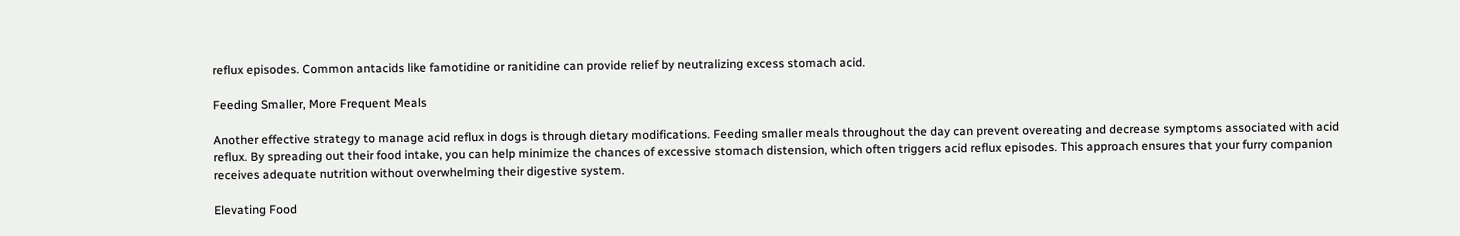reflux episodes. Common antacids like famotidine or ranitidine can provide relief by neutralizing excess stomach acid.

Feeding Smaller, More Frequent Meals

Another effective strategy to manage acid reflux in dogs is through dietary modifications. Feeding smaller meals throughout the day can prevent overeating and decrease symptoms associated with acid reflux. By spreading out their food intake, you can help minimize the chances of excessive stomach distension, which often triggers acid reflux episodes. This approach ensures that your furry companion receives adequate nutrition without overwhelming their digestive system.

Elevating Food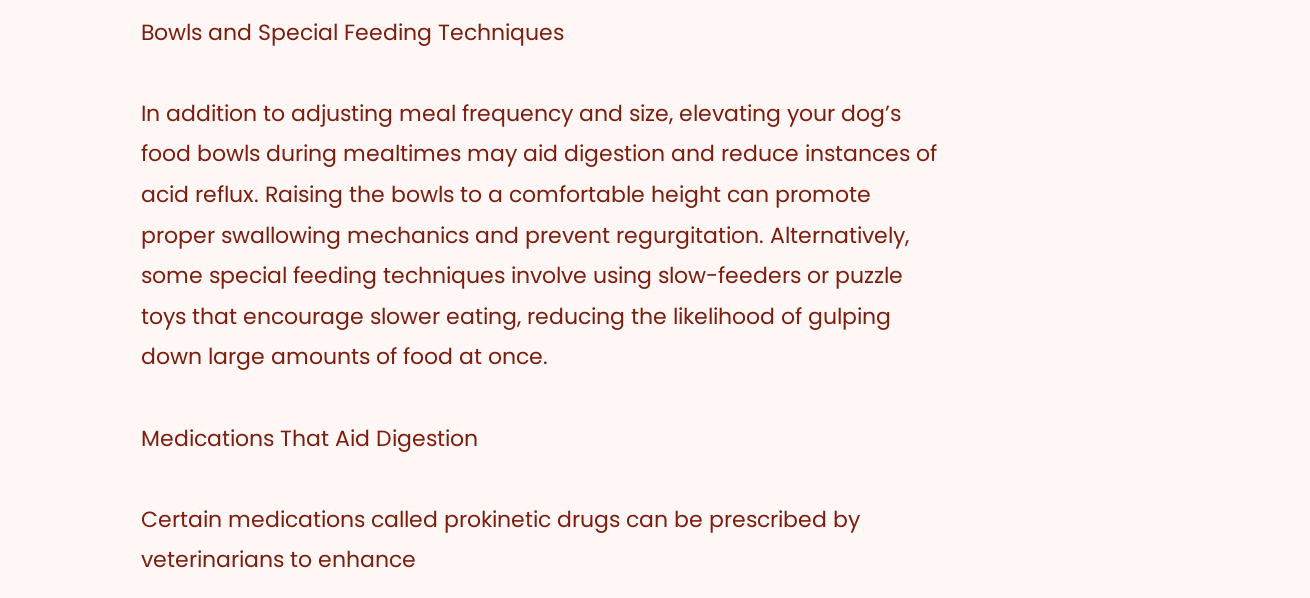Bowls and Special Feeding Techniques

In addition to adjusting meal frequency and size, elevating your dog’s food bowls during mealtimes may aid digestion and reduce instances of acid reflux. Raising the bowls to a comfortable height can promote proper swallowing mechanics and prevent regurgitation. Alternatively, some special feeding techniques involve using slow-feeders or puzzle toys that encourage slower eating, reducing the likelihood of gulping down large amounts of food at once.

Medications That Aid Digestion

Certain medications called prokinetic drugs can be prescribed by veterinarians to enhance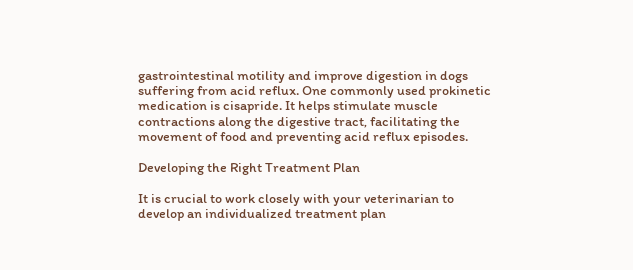gastrointestinal motility and improve digestion in dogs suffering from acid reflux. One commonly used prokinetic medication is cisapride. It helps stimulate muscle contractions along the digestive tract, facilitating the movement of food and preventing acid reflux episodes.

Developing the Right Treatment Plan

It is crucial to work closely with your veterinarian to develop an individualized treatment plan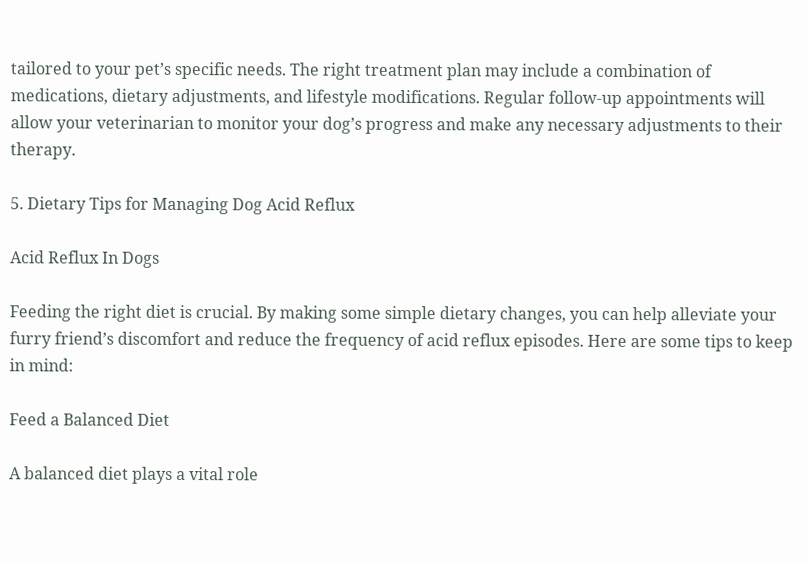tailored to your pet’s specific needs. The right treatment plan may include a combination of medications, dietary adjustments, and lifestyle modifications. Regular follow-up appointments will allow your veterinarian to monitor your dog’s progress and make any necessary adjustments to their therapy.

5. Dietary Tips for Managing Dog Acid Reflux

Acid Reflux In Dogs

Feeding the right diet is crucial. By making some simple dietary changes, you can help alleviate your furry friend’s discomfort and reduce the frequency of acid reflux episodes. Here are some tips to keep in mind:

Feed a Balanced Diet

A balanced diet plays a vital role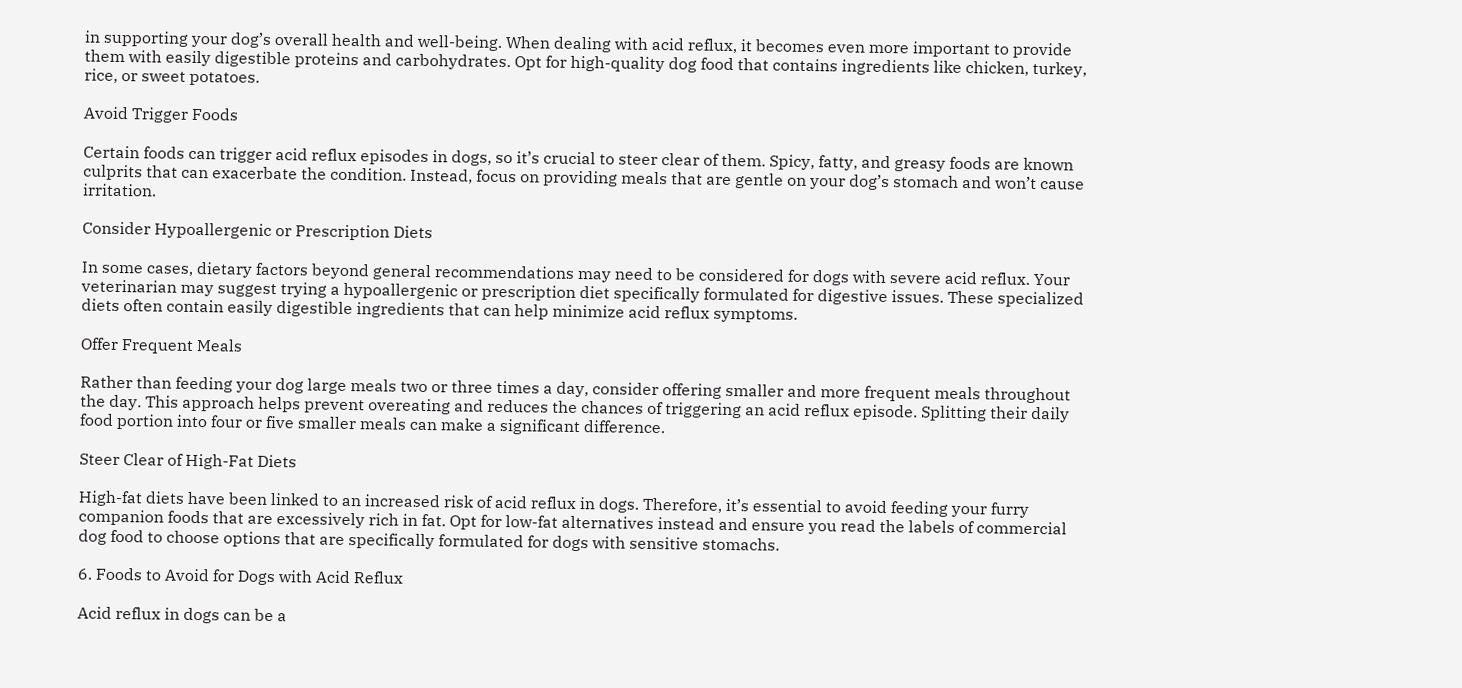in supporting your dog’s overall health and well-being. When dealing with acid reflux, it becomes even more important to provide them with easily digestible proteins and carbohydrates. Opt for high-quality dog food that contains ingredients like chicken, turkey, rice, or sweet potatoes.

Avoid Trigger Foods

Certain foods can trigger acid reflux episodes in dogs, so it’s crucial to steer clear of them. Spicy, fatty, and greasy foods are known culprits that can exacerbate the condition. Instead, focus on providing meals that are gentle on your dog’s stomach and won’t cause irritation.

Consider Hypoallergenic or Prescription Diets

In some cases, dietary factors beyond general recommendations may need to be considered for dogs with severe acid reflux. Your veterinarian may suggest trying a hypoallergenic or prescription diet specifically formulated for digestive issues. These specialized diets often contain easily digestible ingredients that can help minimize acid reflux symptoms.

Offer Frequent Meals

Rather than feeding your dog large meals two or three times a day, consider offering smaller and more frequent meals throughout the day. This approach helps prevent overeating and reduces the chances of triggering an acid reflux episode. Splitting their daily food portion into four or five smaller meals can make a significant difference.

Steer Clear of High-Fat Diets

High-fat diets have been linked to an increased risk of acid reflux in dogs. Therefore, it’s essential to avoid feeding your furry companion foods that are excessively rich in fat. Opt for low-fat alternatives instead and ensure you read the labels of commercial dog food to choose options that are specifically formulated for dogs with sensitive stomachs.

6. Foods to Avoid for Dogs with Acid Reflux

Acid reflux in dogs can be a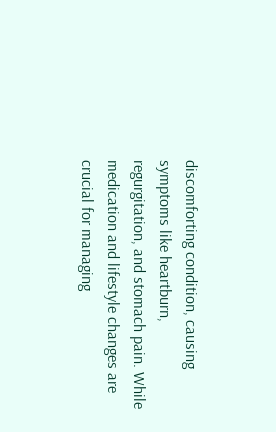discomforting condition, causing symptoms like heartburn, regurgitation, and stomach pain. While medication and lifestyle changes are crucial for managing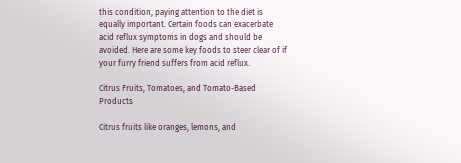this condition, paying attention to the diet is equally important. Certain foods can exacerbate acid reflux symptoms in dogs and should be avoided. Here are some key foods to steer clear of if your furry friend suffers from acid reflux.

Citrus Fruits, Tomatoes, and Tomato-Based Products

Citrus fruits like oranges, lemons, and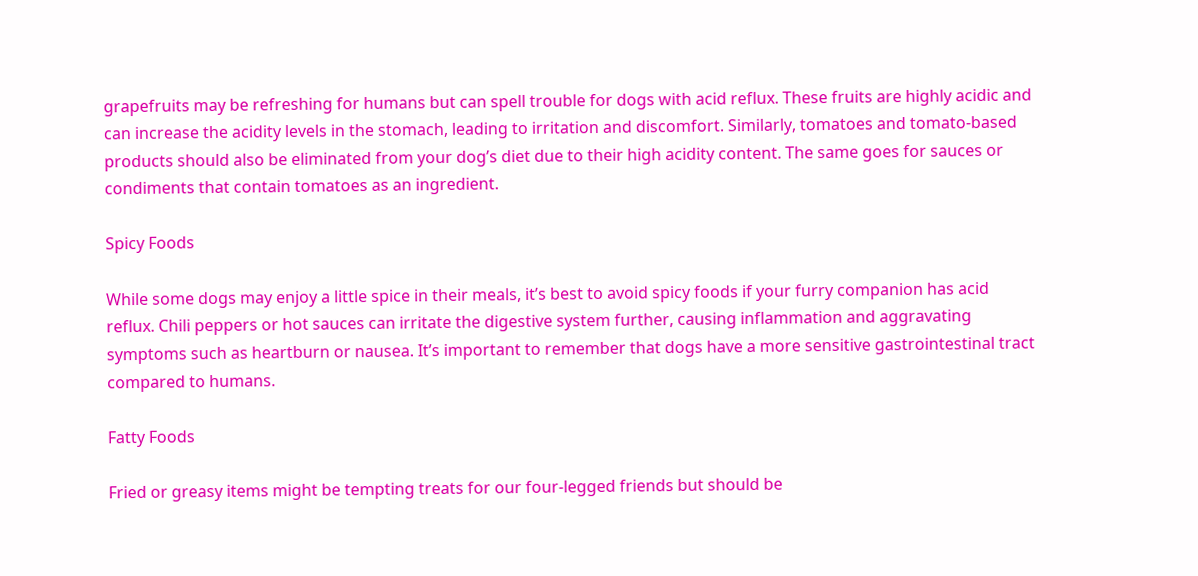grapefruits may be refreshing for humans but can spell trouble for dogs with acid reflux. These fruits are highly acidic and can increase the acidity levels in the stomach, leading to irritation and discomfort. Similarly, tomatoes and tomato-based products should also be eliminated from your dog’s diet due to their high acidity content. The same goes for sauces or condiments that contain tomatoes as an ingredient.

Spicy Foods

While some dogs may enjoy a little spice in their meals, it’s best to avoid spicy foods if your furry companion has acid reflux. Chili peppers or hot sauces can irritate the digestive system further, causing inflammation and aggravating symptoms such as heartburn or nausea. It’s important to remember that dogs have a more sensitive gastrointestinal tract compared to humans.

Fatty Foods

Fried or greasy items might be tempting treats for our four-legged friends but should be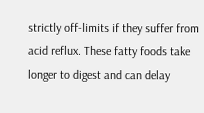strictly off-limits if they suffer from acid reflux. These fatty foods take longer to digest and can delay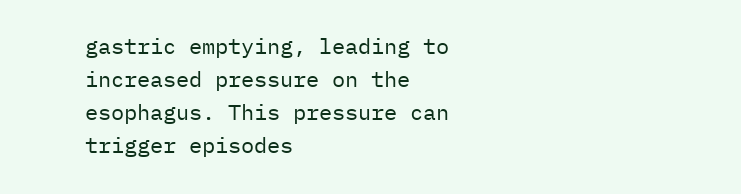gastric emptying, leading to increased pressure on the esophagus. This pressure can trigger episodes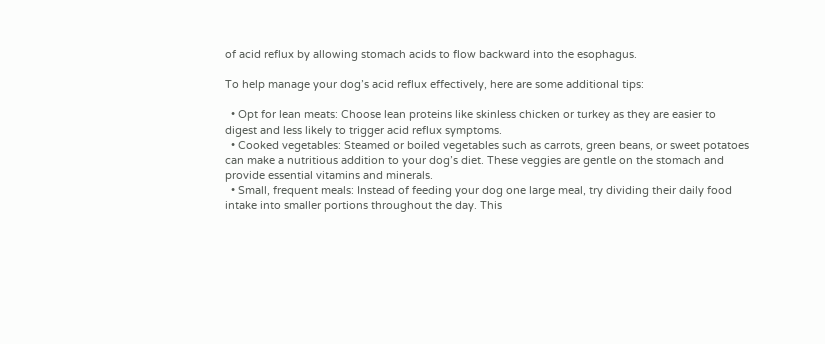of acid reflux by allowing stomach acids to flow backward into the esophagus.

To help manage your dog’s acid reflux effectively, here are some additional tips:

  • Opt for lean meats: Choose lean proteins like skinless chicken or turkey as they are easier to digest and less likely to trigger acid reflux symptoms.
  • Cooked vegetables: Steamed or boiled vegetables such as carrots, green beans, or sweet potatoes can make a nutritious addition to your dog’s diet. These veggies are gentle on the stomach and provide essential vitamins and minerals.
  • Small, frequent meals: Instead of feeding your dog one large meal, try dividing their daily food intake into smaller portions throughout the day. This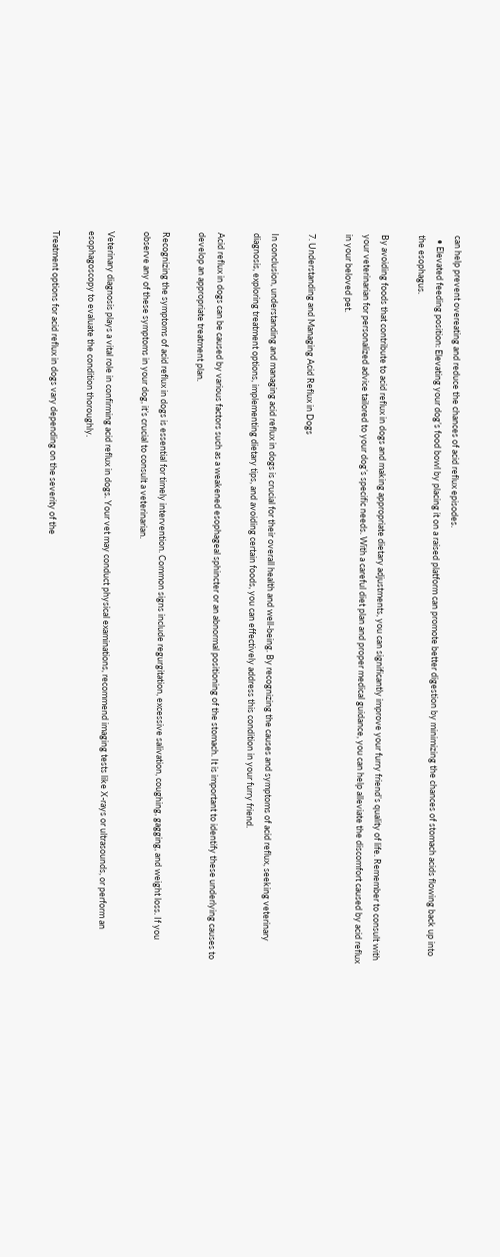can help prevent overeating and reduce the chances of acid reflux episodes.
  • Elevated feeding position: Elevating your dog’s food bowl by placing it on a raised platform can promote better digestion by minimizing the chances of stomach acids flowing back up into the esophagus.

By avoiding foods that contribute to acid reflux in dogs and making appropriate dietary adjustments, you can significantly improve your furry friend’s quality of life. Remember to consult with your veterinarian for personalized advice tailored to your dog’s specific needs. With a careful diet plan and proper medical guidance, you can help alleviate the discomfort caused by acid reflux in your beloved pet.

7. Understanding and Managing Acid Reflux in Dogs

In conclusion, understanding and managing acid reflux in dogs is crucial for their overall health and well-being. By recognizing the causes and symptoms of acid reflux, seeking veterinary diagnosis, exploring treatment options, implementing dietary tips, and avoiding certain foods, you can effectively address this condition in your furry friend.

Acid reflux in dogs can be caused by various factors such as a weakened esophageal sphincter or an abnormal positioning of the stomach. It is important to identify these underlying causes to develop an appropriate treatment plan.

Recognizing the symptoms of acid reflux in dogs is essential for timely intervention. Common signs include regurgitation, excessive salivation, coughing, gagging, and weight loss. If you observe any of these symptoms in your dog, it’s crucial to consult a veterinarian.

Veterinary diagnosis plays a vital role in confirming acid reflux in dogs. Your vet may conduct physical examinations, recommend imaging tests like X-rays or ultrasounds, or perform an esophagoscopy to evaluate the condition thoroughly.

Treatment options for acid reflux in dogs vary depending on the severity of the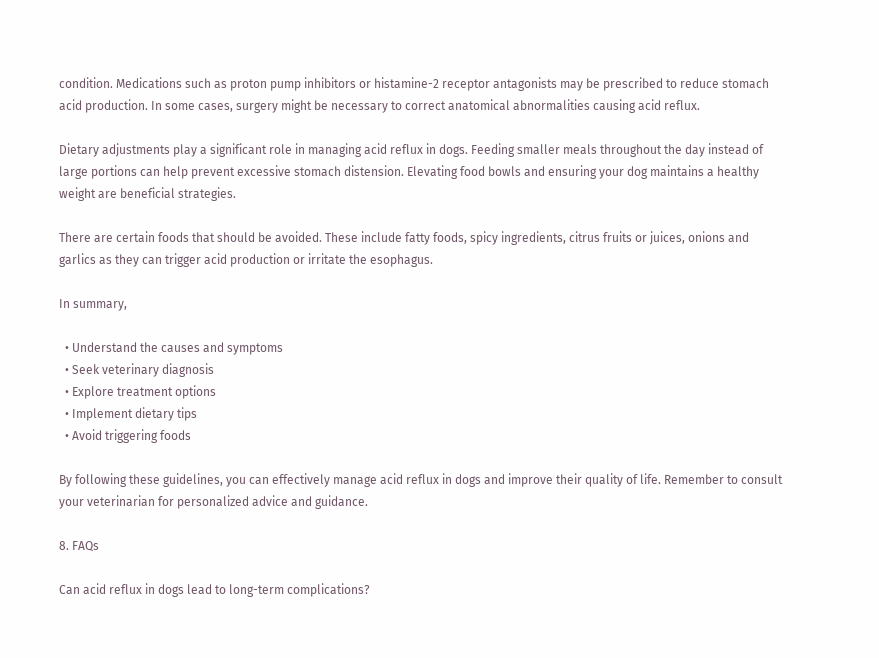condition. Medications such as proton pump inhibitors or histamine-2 receptor antagonists may be prescribed to reduce stomach acid production. In some cases, surgery might be necessary to correct anatomical abnormalities causing acid reflux.

Dietary adjustments play a significant role in managing acid reflux in dogs. Feeding smaller meals throughout the day instead of large portions can help prevent excessive stomach distension. Elevating food bowls and ensuring your dog maintains a healthy weight are beneficial strategies.

There are certain foods that should be avoided. These include fatty foods, spicy ingredients, citrus fruits or juices, onions and garlics as they can trigger acid production or irritate the esophagus.

In summary,

  • Understand the causes and symptoms
  • Seek veterinary diagnosis
  • Explore treatment options
  • Implement dietary tips
  • Avoid triggering foods

By following these guidelines, you can effectively manage acid reflux in dogs and improve their quality of life. Remember to consult your veterinarian for personalized advice and guidance.

8. FAQs

Can acid reflux in dogs lead to long-term complications?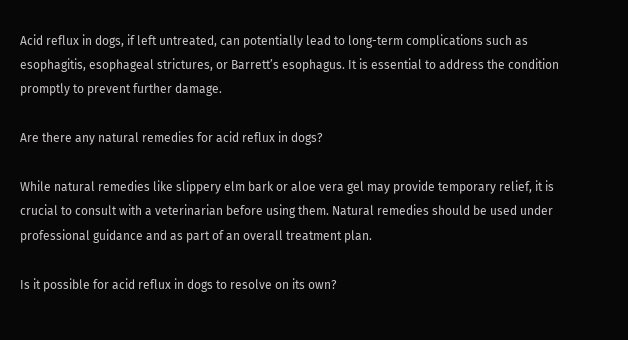Acid reflux in dogs, if left untreated, can potentially lead to long-term complications such as esophagitis, esophageal strictures, or Barrett’s esophagus. It is essential to address the condition promptly to prevent further damage.

Are there any natural remedies for acid reflux in dogs?

While natural remedies like slippery elm bark or aloe vera gel may provide temporary relief, it is crucial to consult with a veterinarian before using them. Natural remedies should be used under professional guidance and as part of an overall treatment plan.

Is it possible for acid reflux in dogs to resolve on its own?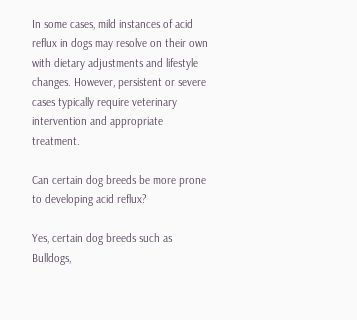In some cases, mild instances of acid reflux in dogs may resolve on their own with dietary adjustments and lifestyle changes. However, persistent or severe cases typically require veterinary intervention and appropriate treatment.

Can certain dog breeds be more prone to developing acid reflux?

Yes, certain dog breeds such as Bulldogs,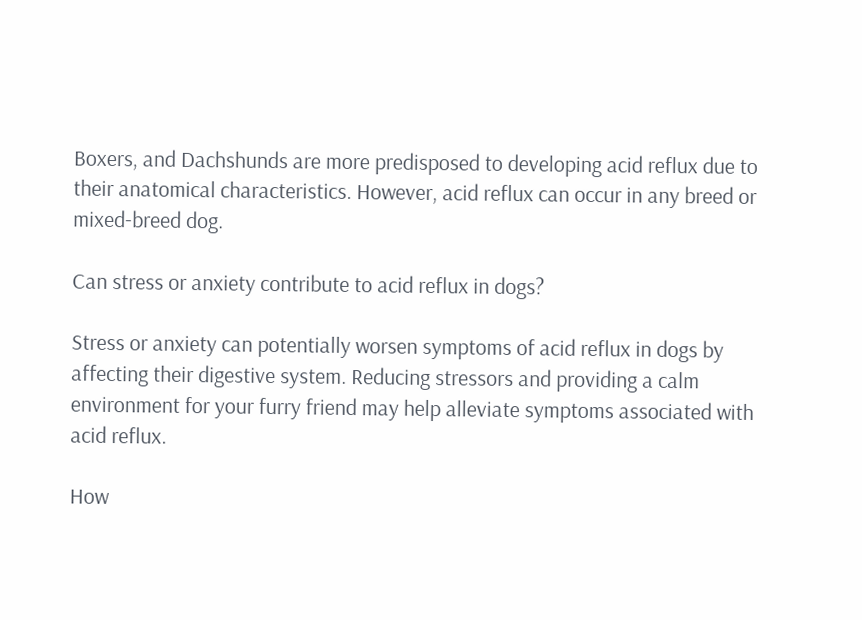Boxers, and Dachshunds are more predisposed to developing acid reflux due to their anatomical characteristics. However, acid reflux can occur in any breed or mixed-breed dog.

Can stress or anxiety contribute to acid reflux in dogs?

Stress or anxiety can potentially worsen symptoms of acid reflux in dogs by affecting their digestive system. Reducing stressors and providing a calm environment for your furry friend may help alleviate symptoms associated with acid reflux.

How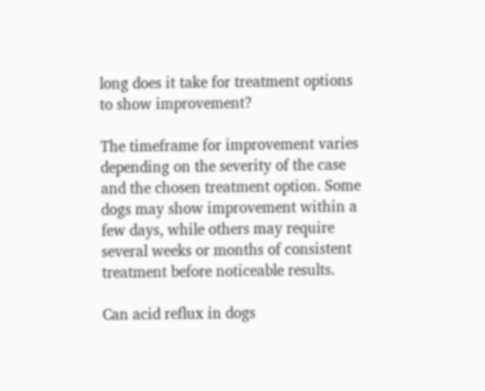long does it take for treatment options to show improvement?

The timeframe for improvement varies depending on the severity of the case and the chosen treatment option. Some dogs may show improvement within a few days, while others may require several weeks or months of consistent treatment before noticeable results.

Can acid reflux in dogs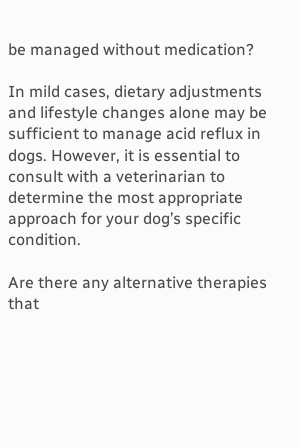be managed without medication?

In mild cases, dietary adjustments and lifestyle changes alone may be sufficient to manage acid reflux in dogs. However, it is essential to consult with a veterinarian to determine the most appropriate approach for your dog’s specific condition.

Are there any alternative therapies that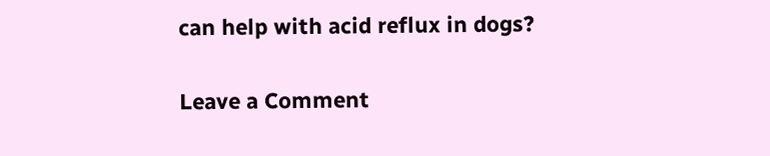can help with acid reflux in dogs?

Leave a Comment